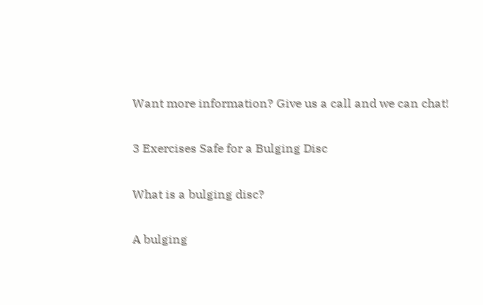Want more information? Give us a call and we can chat!

3 Exercises Safe for a Bulging Disc

What is a bulging disc?

A bulging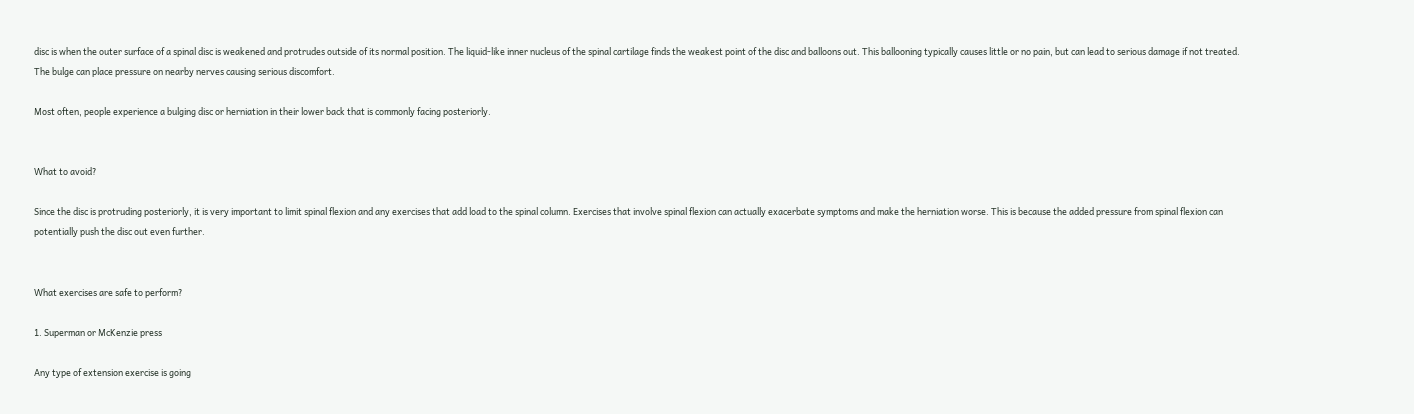disc is when the outer surface of a spinal disc is weakened and protrudes outside of its normal position. The liquid-like inner nucleus of the spinal cartilage finds the weakest point of the disc and balloons out. This ballooning typically causes little or no pain, but can lead to serious damage if not treated. The bulge can place pressure on nearby nerves causing serious discomfort.

Most often, people experience a bulging disc or herniation in their lower back that is commonly facing posteriorly.


What to avoid?

Since the disc is protruding posteriorly, it is very important to limit spinal flexion and any exercises that add load to the spinal column. Exercises that involve spinal flexion can actually exacerbate symptoms and make the herniation worse. This is because the added pressure from spinal flexion can potentially push the disc out even further.


What exercises are safe to perform?

1. Superman or McKenzie press

Any type of extension exercise is going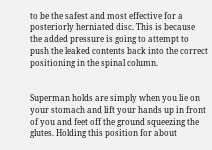to be the safest and most effective for a posteriorly herniated disc. This is because the added pressure is going to attempt to push the leaked contents back into the correct positioning in the spinal column.


Superman holds are simply when you lie on your stomach and lift your hands up in front of you and feet off the ground squeezing the glutes. Holding this position for about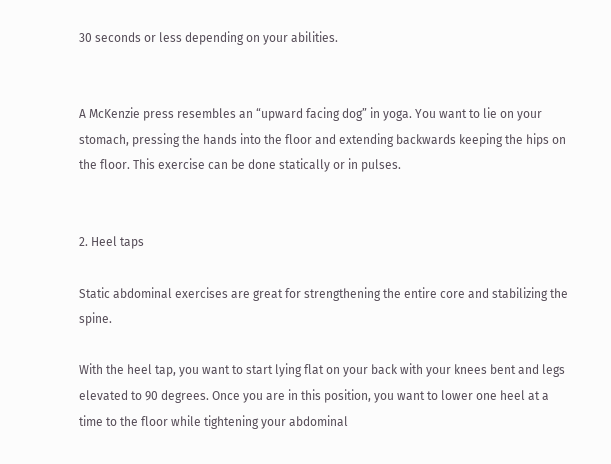30 seconds or less depending on your abilities.


A McKenzie press resembles an “upward facing dog” in yoga. You want to lie on your stomach, pressing the hands into the floor and extending backwards keeping the hips on the floor. This exercise can be done statically or in pulses.


2. Heel taps

Static abdominal exercises are great for strengthening the entire core and stabilizing the spine.

With the heel tap, you want to start lying flat on your back with your knees bent and legs elevated to 90 degrees. Once you are in this position, you want to lower one heel at a time to the floor while tightening your abdominal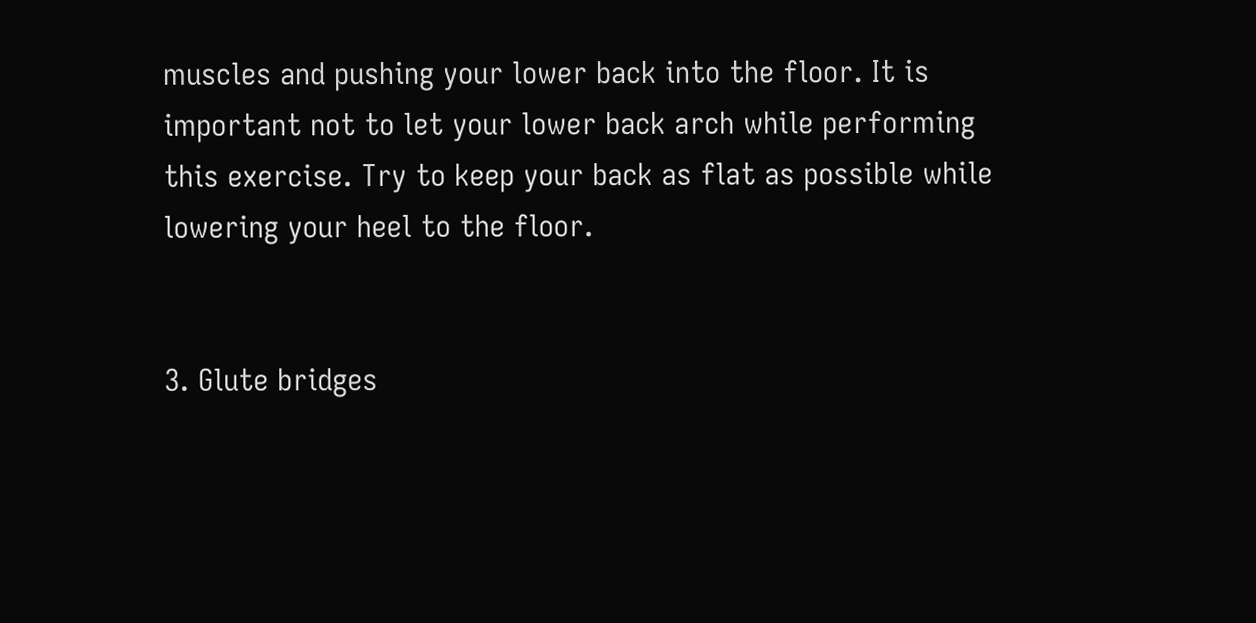muscles and pushing your lower back into the floor. It is important not to let your lower back arch while performing this exercise. Try to keep your back as flat as possible while lowering your heel to the floor.


3. Glute bridges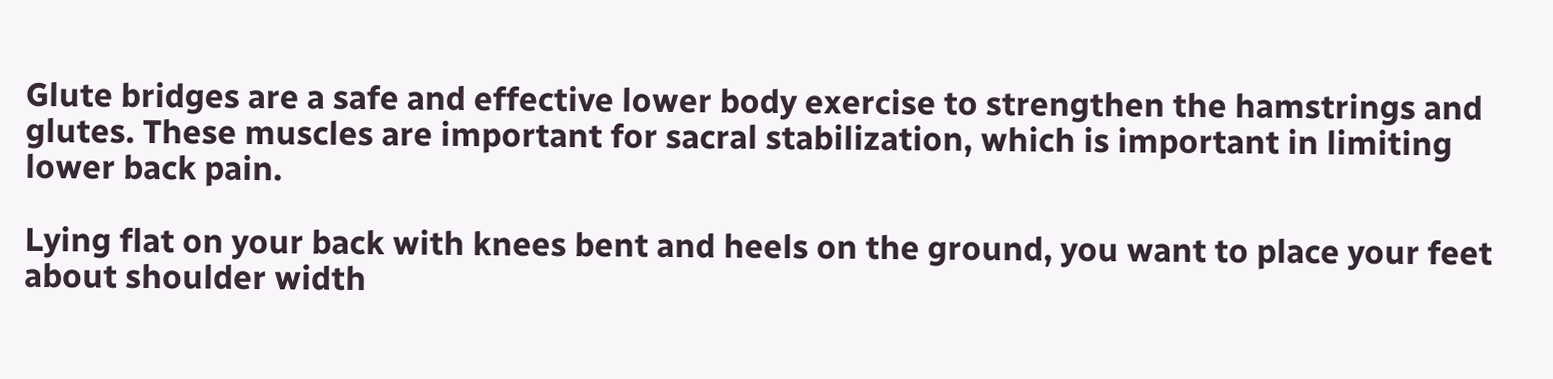Glute bridges are a safe and effective lower body exercise to strengthen the hamstrings and glutes. These muscles are important for sacral stabilization, which is important in limiting lower back pain.

Lying flat on your back with knees bent and heels on the ground, you want to place your feet about shoulder width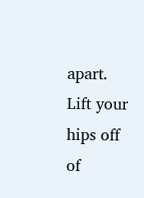apart. Lift your hips off of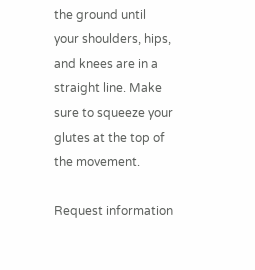the ground until your shoulders, hips, and knees are in a straight line. Make sure to squeeze your glutes at the top of the movement.

Request information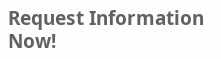Request Information Now!